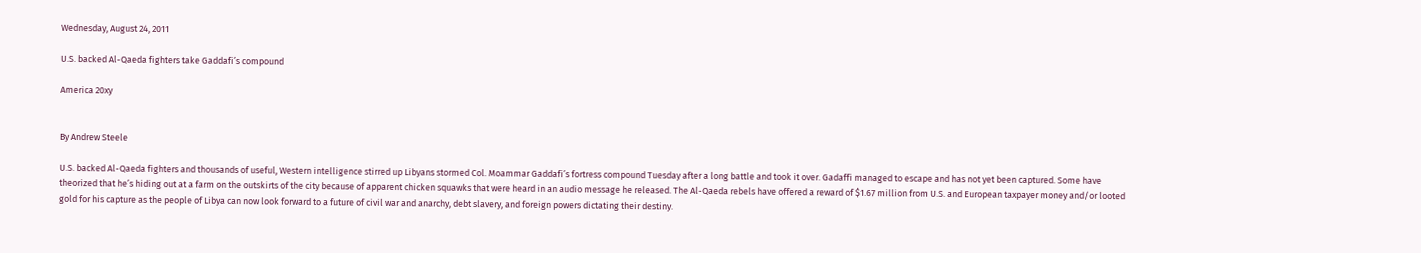Wednesday, August 24, 2011

U.S. backed Al-Qaeda fighters take Gaddafi’s compound

America 20xy


By Andrew Steele

U.S. backed Al-Qaeda fighters and thousands of useful, Western intelligence stirred up Libyans stormed Col. Moammar Gaddafi’s fortress compound Tuesday after a long battle and took it over. Gadaffi managed to escape and has not yet been captured. Some have theorized that he’s hiding out at a farm on the outskirts of the city because of apparent chicken squawks that were heard in an audio message he released. The Al-Qaeda rebels have offered a reward of $1.67 million from U.S. and European taxpayer money and/or looted gold for his capture as the people of Libya can now look forward to a future of civil war and anarchy, debt slavery, and foreign powers dictating their destiny.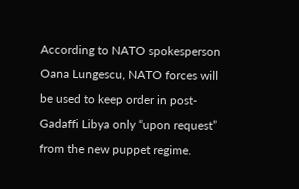According to NATO spokesperson Oana Lungescu, NATO forces will be used to keep order in post-Gadaffi Libya only “upon request” from the new puppet regime.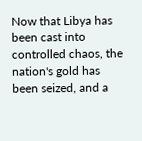Now that Libya has been cast into controlled chaos, the nation's gold has been seized, and a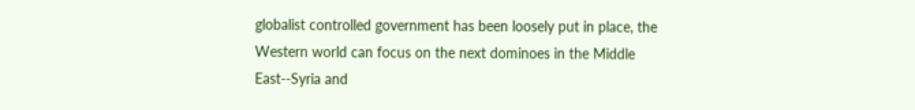globalist controlled government has been loosely put in place, the Western world can focus on the next dominoes in the Middle East--Syria and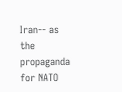Iran-- as the propaganda for NATO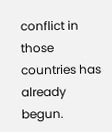conflict in those countries has already begun.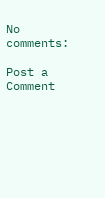No comments:

Post a Comment